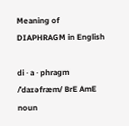Meaning of DIAPHRAGM in English

di ‧ a ‧ phragm /ˈdaɪəfræm/ BrE AmE noun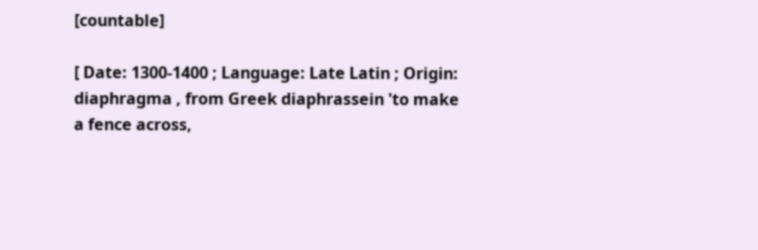[countable]

[ Date: 1300-1400 ; Language: Late Latin ; Origin: diaphragma , from Greek diaphrassein 'to make a fence across,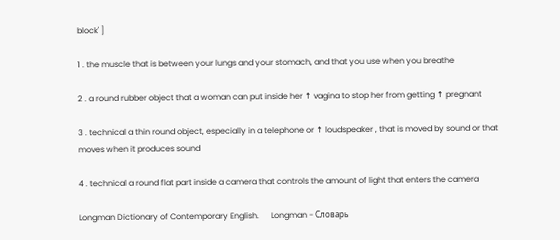block' ]

1 . the muscle that is between your lungs and your stomach, and that you use when you breathe

2 . a round rubber object that a woman can put inside her ↑ vagina to stop her from getting ↑ pregnant

3 . technical a thin round object, especially in a telephone or ↑ loudspeaker , that is moved by sound or that moves when it produces sound

4 . technical a round flat part inside a camera that controls the amount of light that enters the camera

Longman Dictionary of Contemporary English.      Longman - Словарь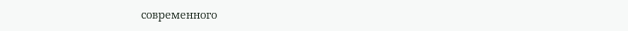современного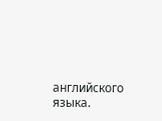английского языка.